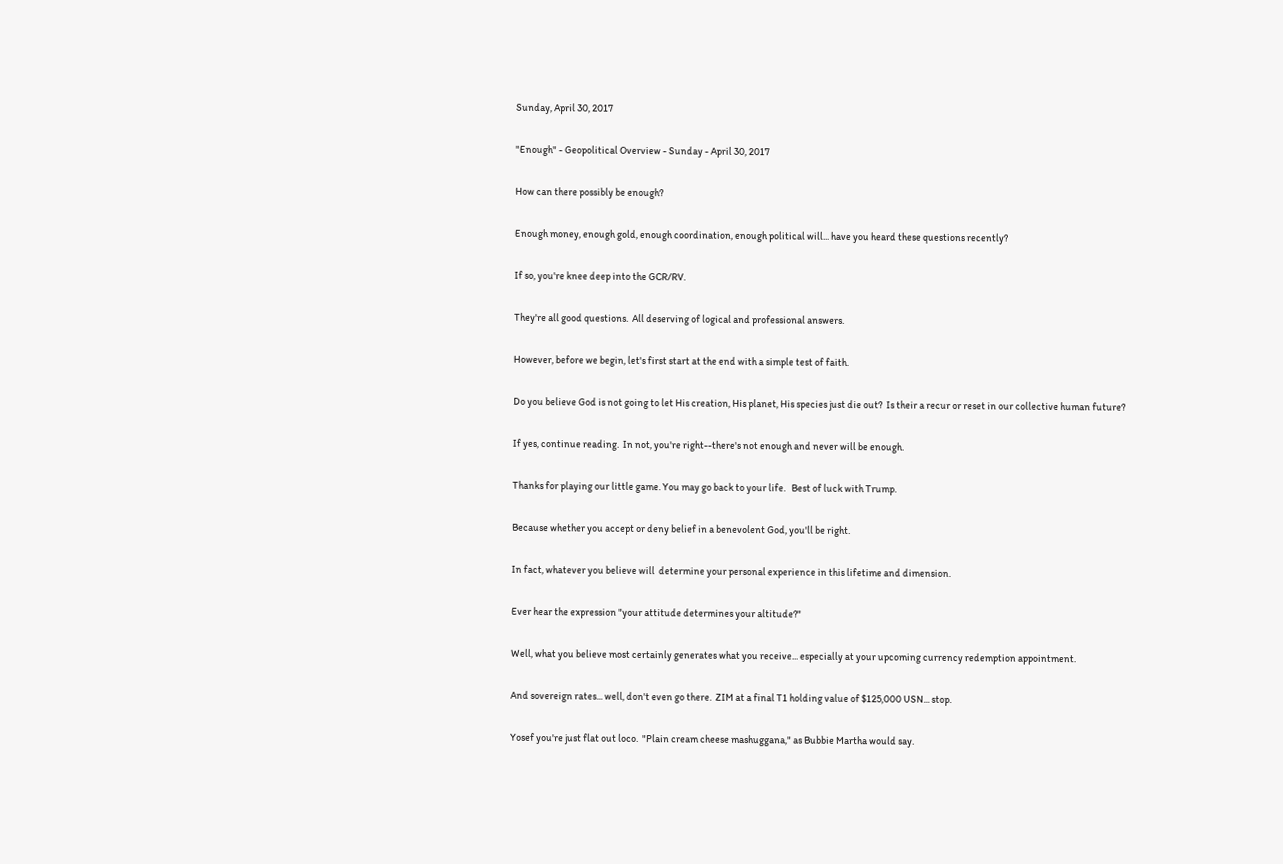Sunday, April 30, 2017

"Enough" - Geopolitical Overview - Sunday - April 30, 2017

How can there possibly be enough?

Enough money, enough gold, enough coordination, enough political will... have you heard these questions recently?

If so, you're knee deep into the GCR/RV.

They're all good questions.  All deserving of logical and professional answers.

However, before we begin, let's first start at the end with a simple test of faith.

Do you believe God is not going to let His creation, His planet, His species just die out?  Is their a recur or reset in our collective human future?

If yes, continue reading.  In not, you're right--there's not enough and never will be enough.

Thanks for playing our little game. You may go back to your life.   Best of luck with Trump.

Because whether you accept or deny belief in a benevolent God, you'll be right.

In fact, whatever you believe will  determine your personal experience in this lifetime and dimension.

Ever hear the expression "your attitude determines your altitude?"

Well, what you believe most certainly generates what you receive... especially at your upcoming currency redemption appointment.

And sovereign rates... well, don't even go there.  ZIM at a final T1 holding value of $125,000 USN... stop.

Yosef you're just flat out loco.  "Plain cream cheese mashuggana," as Bubbie Martha would say.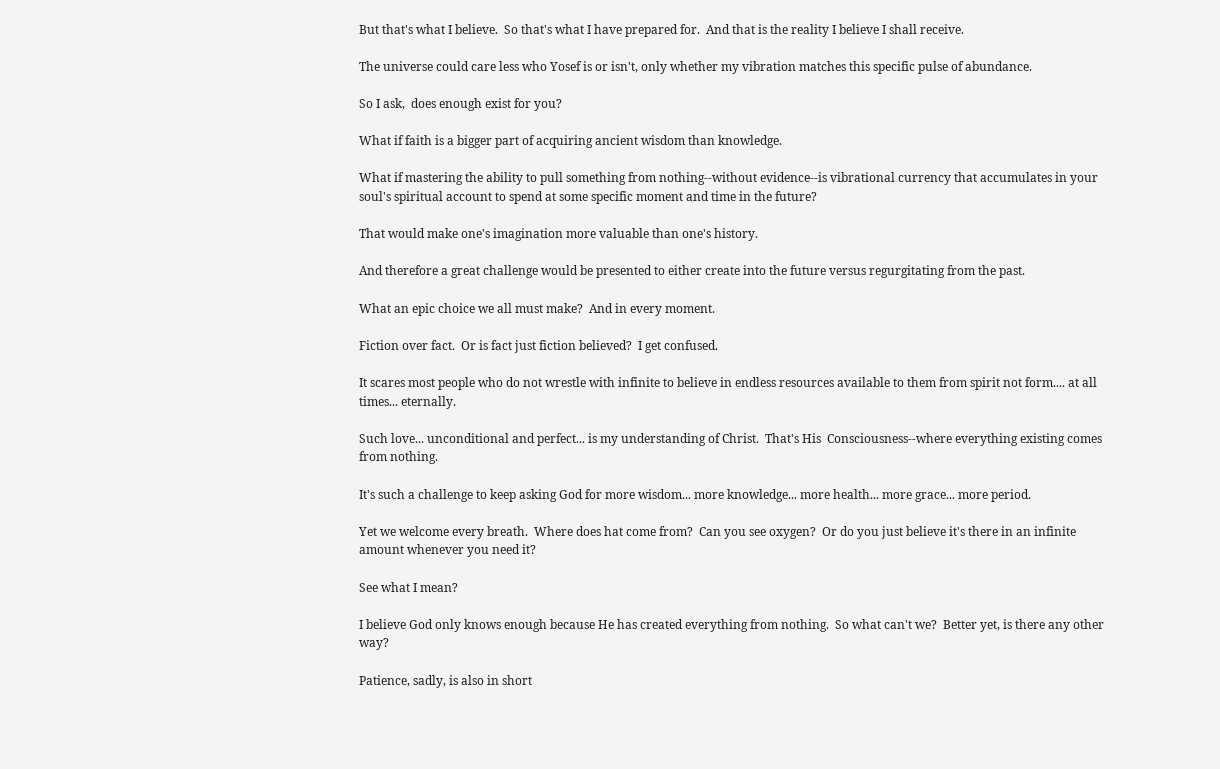But that's what I believe.  So that's what I have prepared for.  And that is the reality I believe I shall receive.

The universe could care less who Yosef is or isn't, only whether my vibration matches this specific pulse of abundance.

So I ask,  does enough exist for you?

What if faith is a bigger part of acquiring ancient wisdom than knowledge.

What if mastering the ability to pull something from nothing--without evidence--is vibrational currency that accumulates in your soul's spiritual account to spend at some specific moment and time in the future?

That would make one's imagination more valuable than one's history.

And therefore a great challenge would be presented to either create into the future versus regurgitating from the past.

What an epic choice we all must make?  And in every moment.

Fiction over fact.  Or is fact just fiction believed?  I get confused.

It scares most people who do not wrestle with infinite to believe in endless resources available to them from spirit not form.... at all times... eternally.

Such love... unconditional and perfect... is my understanding of Christ.  That's His  Consciousness--where everything existing comes from nothing.

It's such a challenge to keep asking God for more wisdom... more knowledge... more health... more grace... more period.

Yet we welcome every breath.  Where does hat come from?  Can you see oxygen?  Or do you just believe it's there in an infinite amount whenever you need it?

See what I mean?

I believe God only knows enough because He has created everything from nothing.  So what can't we?  Better yet, is there any other way?

Patience, sadly, is also in short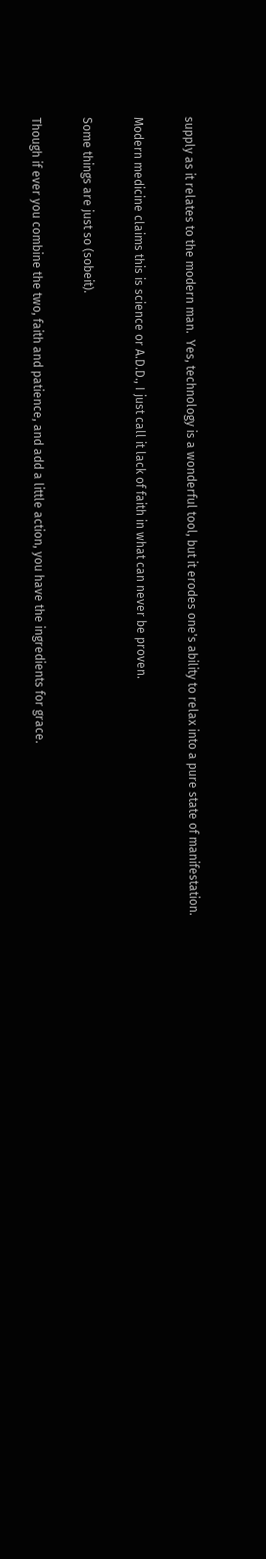supply as it relates to the modern man.  Yes, technology is a wonderful tool, but it erodes one's ability to relax into a pure state of manifestation.

Modern medicine claims this is science or A.D.D., I just call it lack of faith in what can never be proven.

Some things are just so (sobeit).

Though if ever you combine the two, faith and patience, and add a little action, you have the ingredients for grace.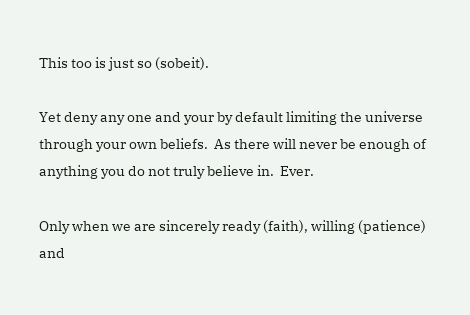This too is just so (sobeit).

Yet deny any one and your by default limiting the universe through your own beliefs.  As there will never be enough of anything you do not truly believe in.  Ever.

Only when we are sincerely ready (faith), willing (patience) and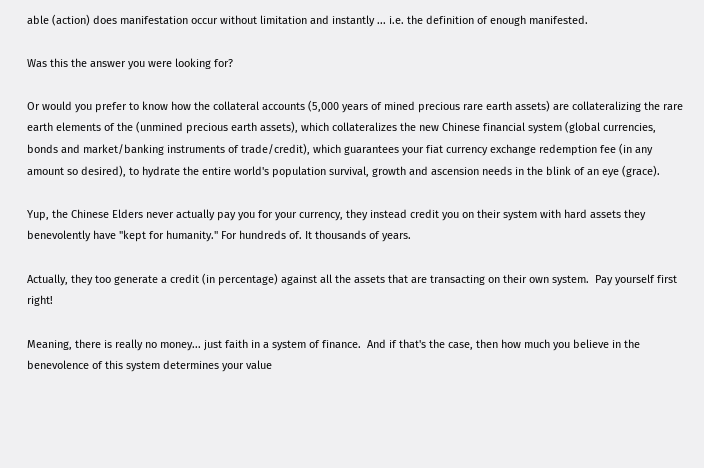able (action) does manifestation occur without limitation and instantly ... i.e. the definition of enough manifested.

Was this the answer you were looking for?

Or would you prefer to know how the collateral accounts (5,000 years of mined precious rare earth assets) are collateralizing the rare earth elements of the (unmined precious earth assets), which collateralizes the new Chinese financial system (global currencies, bonds and market/banking instruments of trade/credit), which guarantees your fiat currency exchange redemption fee (in any amount so desired), to hydrate the entire world's population survival, growth and ascension needs in the blink of an eye (grace).

Yup, the Chinese Elders never actually pay you for your currency, they instead credit you on their system with hard assets they benevolently have "kept for humanity." For hundreds of. It thousands of years.

Actually, they too generate a credit (in percentage) against all the assets that are transacting on their own system.  Pay yourself first right!

Meaning, there is really no money... just faith in a system of finance.  And if that's the case, then how much you believe in the benevolence of this system determines your value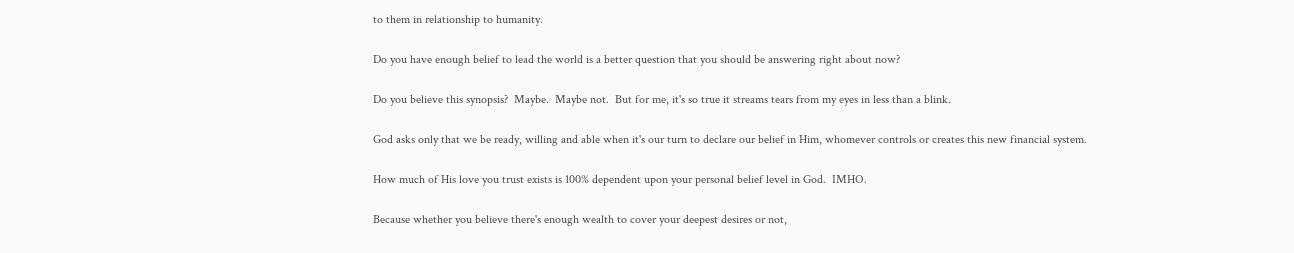to them in relationship to humanity.

Do you have enough belief to lead the world is a better question that you should be answering right about now?

Do you believe this synopsis?  Maybe.  Maybe not.  But for me, it's so true it streams tears from my eyes in less than a blink.

God asks only that we be ready, willing and able when it's our turn to declare our belief in Him, whomever controls or creates this new financial system.

How much of His love you trust exists is 100% dependent upon your personal belief level in God.  IMHO.

Because whether you believe there's enough wealth to cover your deepest desires or not,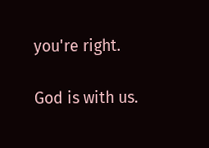you're right.

God is with us.